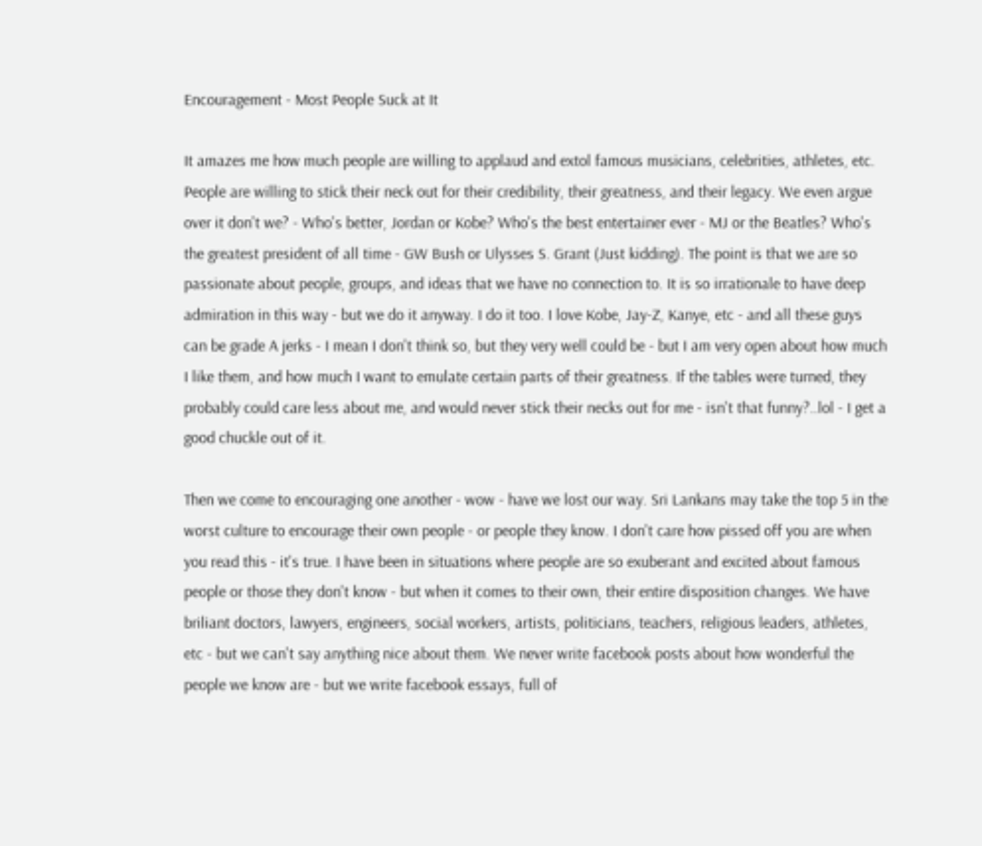Encouragement - Most People Suck at It

It amazes me how much people are willing to applaud and extol famous musicians, celebrities, athletes, etc. People are willing to stick their neck out for their credibility, their greatness, and their legacy. We even argue over it don't we? - Who's better, Jordan or Kobe? Who's the best entertainer ever - MJ or the Beatles? Who's the greatest president of all time - GW Bush or Ulysses S. Grant (Just kidding). The point is that we are so passionate about people, groups, and ideas that we have no connection to. It is so irrationale to have deep admiration in this way - but we do it anyway. I do it too. I love Kobe, Jay-Z, Kanye, etc - and all these guys can be grade A jerks - I mean I don't think so, but they very well could be - but I am very open about how much I like them, and how much I want to emulate certain parts of their greatness. If the tables were turned, they probably could care less about me, and would never stick their necks out for me - isn't that funny?..lol - I get a good chuckle out of it.

Then we come to encouraging one another - wow - have we lost our way. Sri Lankans may take the top 5 in the worst culture to encourage their own people - or people they know. I don't care how pissed off you are when you read this - it's true. I have been in situations where people are so exuberant and excited about famous people or those they don't know - but when it comes to their own, their entire disposition changes. We have briliant doctors, lawyers, engineers, social workers, artists, politicians, teachers, religious leaders, athletes, etc - but we can't say anything nice about them. We never write facebook posts about how wonderful the people we know are - but we write facebook essays, full of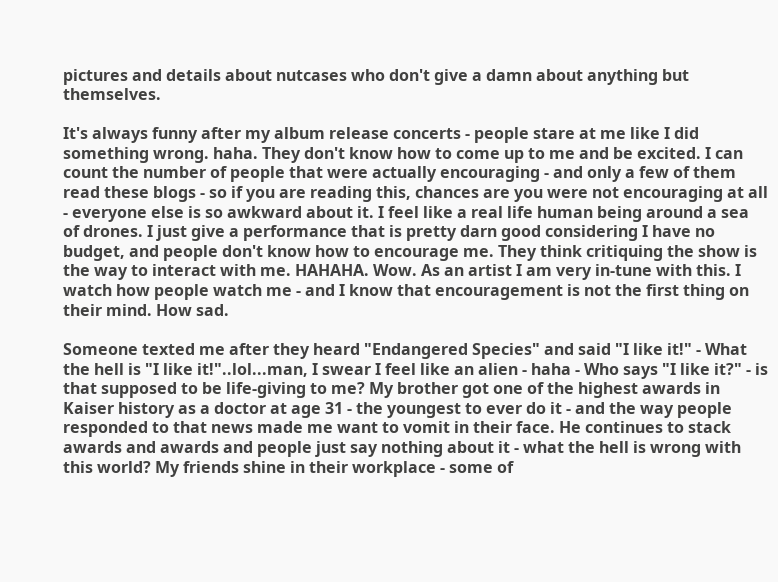pictures and details about nutcases who don't give a damn about anything but themselves.

It's always funny after my album release concerts - people stare at me like I did something wrong. haha. They don't know how to come up to me and be excited. I can count the number of people that were actually encouraging - and only a few of them read these blogs - so if you are reading this, chances are you were not encouraging at all - everyone else is so awkward about it. I feel like a real life human being around a sea of drones. I just give a performance that is pretty darn good considering I have no budget, and people don't know how to encourage me. They think critiquing the show is the way to interact with me. HAHAHA. Wow. As an artist I am very in-tune with this. I watch how people watch me - and I know that encouragement is not the first thing on their mind. How sad.

Someone texted me after they heard "Endangered Species" and said "I like it!" - What the hell is "I like it!"..lol...man, I swear I feel like an alien - haha - Who says "I like it?" - is that supposed to be life-giving to me? My brother got one of the highest awards in Kaiser history as a doctor at age 31 - the youngest to ever do it - and the way people responded to that news made me want to vomit in their face. He continues to stack awards and awards and people just say nothing about it - what the hell is wrong with this world? My friends shine in their workplace - some of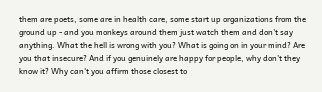them are poets, some are in health care, some start up organizations from the ground up - and you monkeys around them just watch them and don't say anything. What the hell is wrong with you? What is going on in your mind? Are you that insecure? And if you genuinely are happy for people, why don't they know it? Why can't you affirm those closest to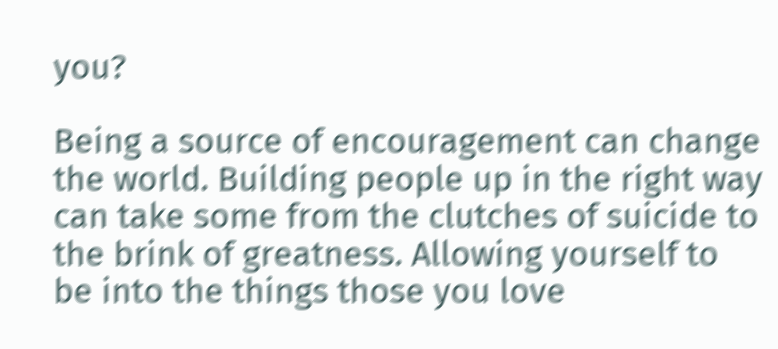you?

Being a source of encouragement can change the world. Building people up in the right way can take some from the clutches of suicide to the brink of greatness. Allowing yourself to be into the things those you love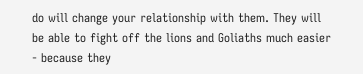do will change your relationship with them. They will be able to fight off the lions and Goliaths much easier - because they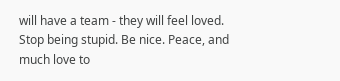will have a team - they will feel loved. Stop being stupid. Be nice. Peace, and much love to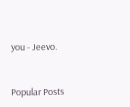you - Jeevo.


Popular Posts